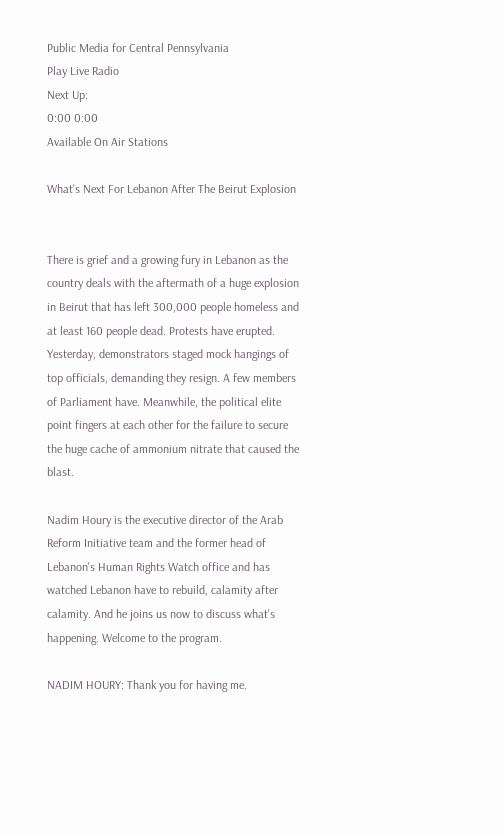Public Media for Central Pennsylvania
Play Live Radio
Next Up:
0:00 0:00
Available On Air Stations

What's Next For Lebanon After The Beirut Explosion


There is grief and a growing fury in Lebanon as the country deals with the aftermath of a huge explosion in Beirut that has left 300,000 people homeless and at least 160 people dead. Protests have erupted. Yesterday, demonstrators staged mock hangings of top officials, demanding they resign. A few members of Parliament have. Meanwhile, the political elite point fingers at each other for the failure to secure the huge cache of ammonium nitrate that caused the blast.

Nadim Houry is the executive director of the Arab Reform Initiative team and the former head of Lebanon's Human Rights Watch office and has watched Lebanon have to rebuild, calamity after calamity. And he joins us now to discuss what's happening. Welcome to the program.

NADIM HOURY: Thank you for having me.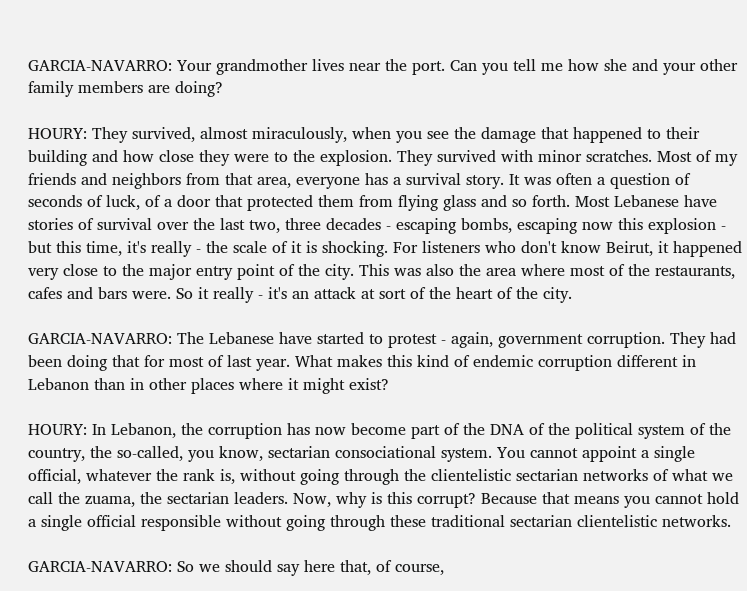GARCIA-NAVARRO: Your grandmother lives near the port. Can you tell me how she and your other family members are doing?

HOURY: They survived, almost miraculously, when you see the damage that happened to their building and how close they were to the explosion. They survived with minor scratches. Most of my friends and neighbors from that area, everyone has a survival story. It was often a question of seconds of luck, of a door that protected them from flying glass and so forth. Most Lebanese have stories of survival over the last two, three decades - escaping bombs, escaping now this explosion - but this time, it's really - the scale of it is shocking. For listeners who don't know Beirut, it happened very close to the major entry point of the city. This was also the area where most of the restaurants, cafes and bars were. So it really - it's an attack at sort of the heart of the city.

GARCIA-NAVARRO: The Lebanese have started to protest - again, government corruption. They had been doing that for most of last year. What makes this kind of endemic corruption different in Lebanon than in other places where it might exist?

HOURY: In Lebanon, the corruption has now become part of the DNA of the political system of the country, the so-called, you know, sectarian consociational system. You cannot appoint a single official, whatever the rank is, without going through the clientelistic sectarian networks of what we call the zuama, the sectarian leaders. Now, why is this corrupt? Because that means you cannot hold a single official responsible without going through these traditional sectarian clientelistic networks.

GARCIA-NAVARRO: So we should say here that, of course,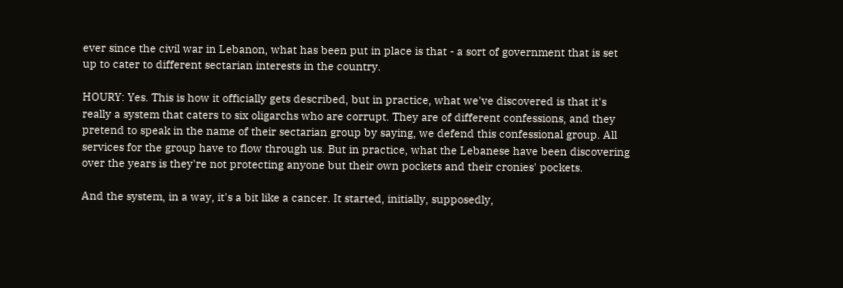ever since the civil war in Lebanon, what has been put in place is that - a sort of government that is set up to cater to different sectarian interests in the country.

HOURY: Yes. This is how it officially gets described, but in practice, what we've discovered is that it's really a system that caters to six oligarchs who are corrupt. They are of different confessions, and they pretend to speak in the name of their sectarian group by saying, we defend this confessional group. All services for the group have to flow through us. But in practice, what the Lebanese have been discovering over the years is they're not protecting anyone but their own pockets and their cronies' pockets.

And the system, in a way, it's a bit like a cancer. It started, initially, supposedly,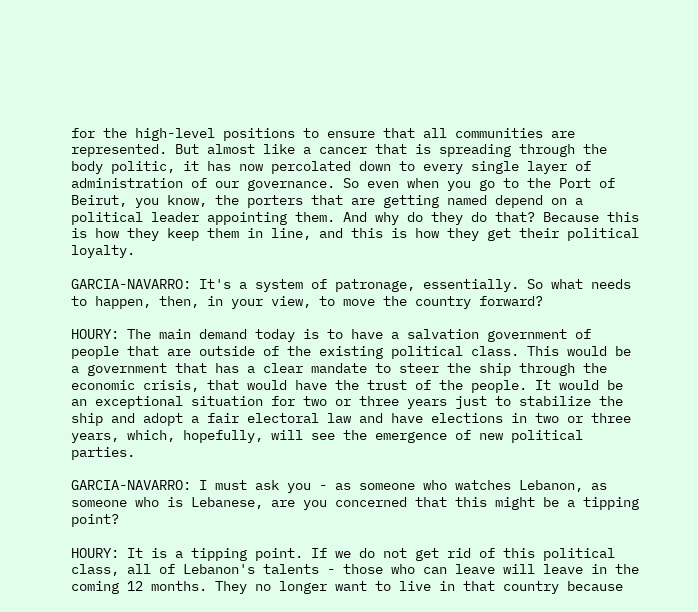for the high-level positions to ensure that all communities are represented. But almost like a cancer that is spreading through the body politic, it has now percolated down to every single layer of administration of our governance. So even when you go to the Port of Beirut, you know, the porters that are getting named depend on a political leader appointing them. And why do they do that? Because this is how they keep them in line, and this is how they get their political loyalty.

GARCIA-NAVARRO: It's a system of patronage, essentially. So what needs to happen, then, in your view, to move the country forward?

HOURY: The main demand today is to have a salvation government of people that are outside of the existing political class. This would be a government that has a clear mandate to steer the ship through the economic crisis, that would have the trust of the people. It would be an exceptional situation for two or three years just to stabilize the ship and adopt a fair electoral law and have elections in two or three years, which, hopefully, will see the emergence of new political parties.

GARCIA-NAVARRO: I must ask you - as someone who watches Lebanon, as someone who is Lebanese, are you concerned that this might be a tipping point?

HOURY: It is a tipping point. If we do not get rid of this political class, all of Lebanon's talents - those who can leave will leave in the coming 12 months. They no longer want to live in that country because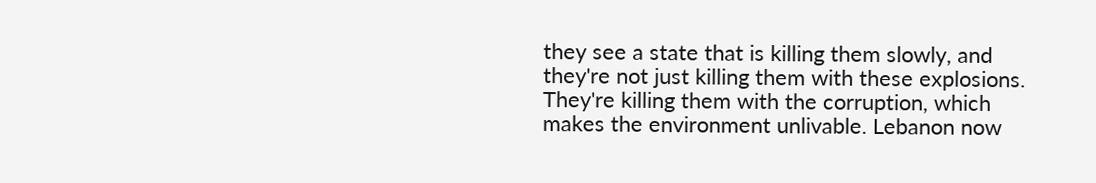they see a state that is killing them slowly, and they're not just killing them with these explosions. They're killing them with the corruption, which makes the environment unlivable. Lebanon now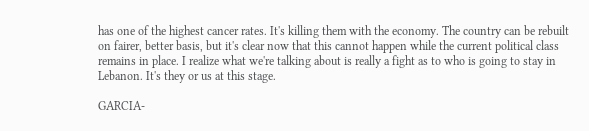has one of the highest cancer rates. It's killing them with the economy. The country can be rebuilt on fairer, better basis, but it's clear now that this cannot happen while the current political class remains in place. I realize what we're talking about is really a fight as to who is going to stay in Lebanon. It's they or us at this stage.

GARCIA-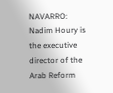NAVARRO: Nadim Houry is the executive director of the Arab Reform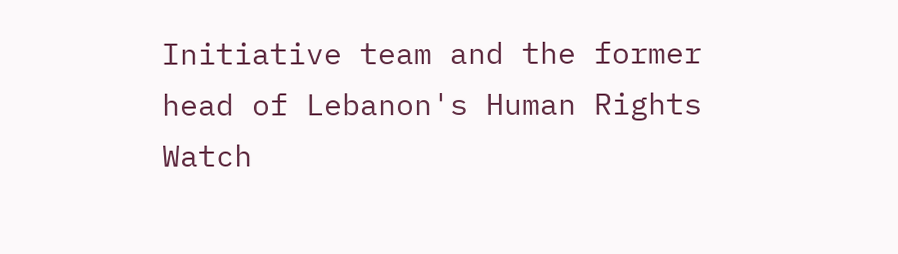Initiative team and the former head of Lebanon's Human Rights Watch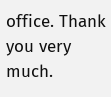office. Thank you very much.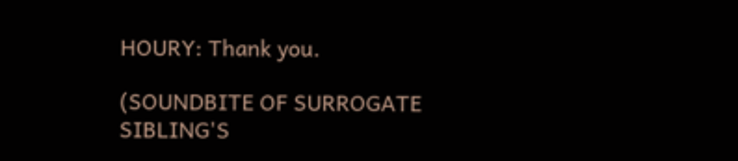HOURY: Thank you.

(SOUNDBITE OF SURROGATE SIBLING'S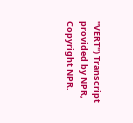"VERT") Transcript provided by NPR, Copyright NPR.